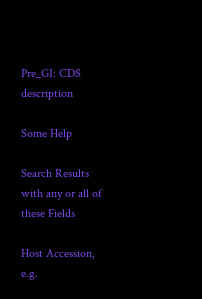Pre_GI: CDS description

Some Help

Search Results with any or all of these Fields

Host Accession, e.g.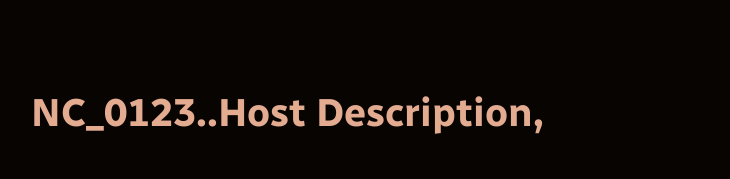NC_0123..Host Description,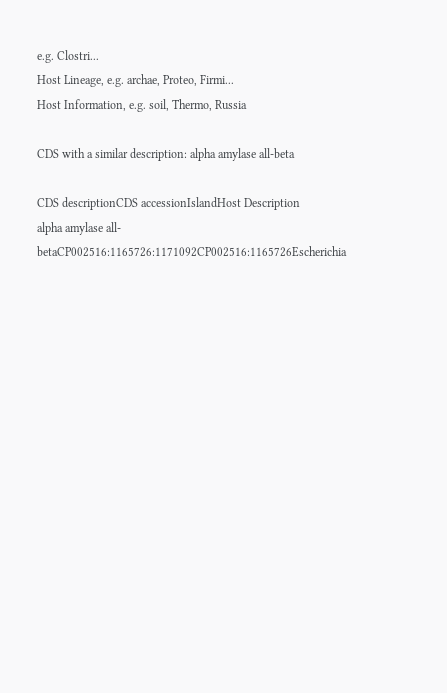e.g. Clostri...
Host Lineage, e.g. archae, Proteo, Firmi...
Host Information, e.g. soil, Thermo, Russia

CDS with a similar description: alpha amylase all-beta

CDS descriptionCDS accessionIslandHost Description
alpha amylase all-betaCP002516:1165726:1171092CP002516:1165726Escherichia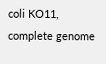coli KO11, complete genome